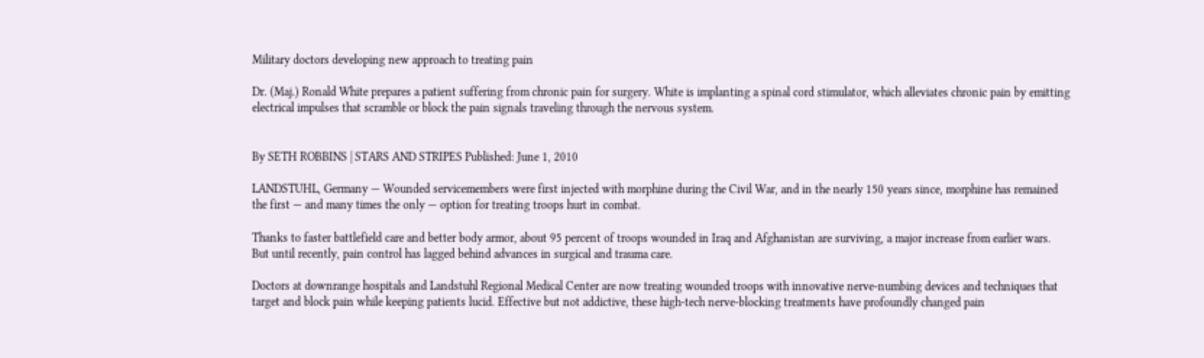Military doctors developing new approach to treating pain

Dr. (Maj.) Ronald White prepares a patient suffering from chronic pain for surgery. White is implanting a spinal cord stimulator, which alleviates chronic pain by emitting electrical impulses that scramble or block the pain signals traveling through the nervous system.


By SETH ROBBINS | STARS AND STRIPES Published: June 1, 2010

LANDSTUHL, Germany — Wounded servicemembers were first injected with morphine during the Civil War, and in the nearly 150 years since, morphine has remained the first — and many times the only — option for treating troops hurt in combat.

Thanks to faster battlefield care and better body armor, about 95 percent of troops wounded in Iraq and Afghanistan are surviving, a major increase from earlier wars. But until recently, pain control has lagged behind advances in surgical and trauma care.

Doctors at downrange hospitals and Landstuhl Regional Medical Center are now treating wounded troops with innovative nerve-numbing devices and techniques that target and block pain while keeping patients lucid. Effective but not addictive, these high-tech nerve-blocking treatments have profoundly changed pain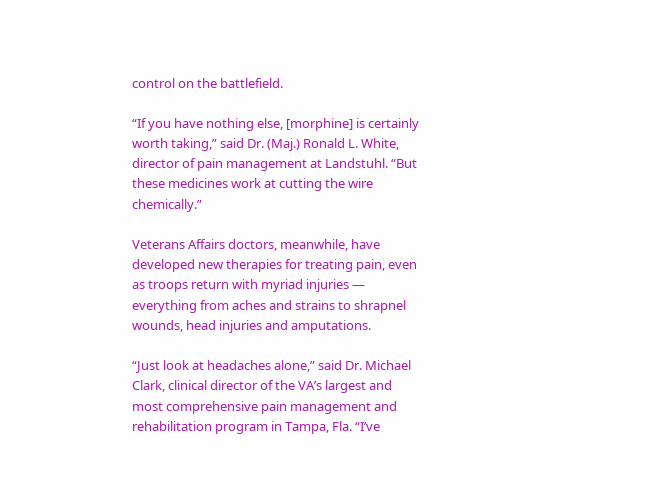control on the battlefield.

“If you have nothing else, [morphine] is certainly worth taking,” said Dr. (Maj.) Ronald L. White, director of pain management at Landstuhl. “But these medicines work at cutting the wire chemically.”

Veterans Affairs doctors, meanwhile, have developed new therapies for treating pain, even as troops return with myriad injuries — everything from aches and strains to shrapnel wounds, head injuries and amputations.

“Just look at headaches alone,” said Dr. Michael Clark, clinical director of the VA’s largest and most comprehensive pain management and rehabilitation program in Tampa, Fla. “I’ve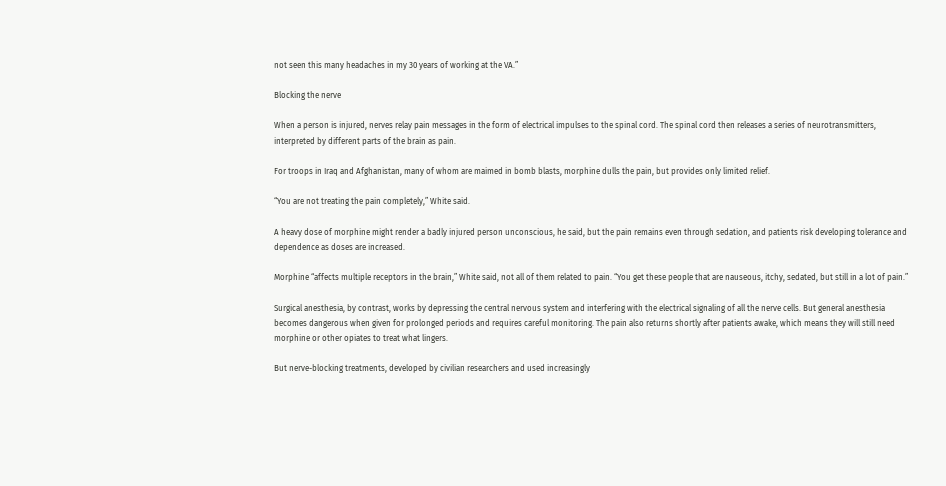not seen this many headaches in my 30 years of working at the VA.”

Blocking the nerve

When a person is injured, nerves relay pain messages in the form of electrical impulses to the spinal cord. The spinal cord then releases a series of neurotransmitters, interpreted by different parts of the brain as pain.

For troops in Iraq and Afghanistan, many of whom are maimed in bomb blasts, morphine dulls the pain, but provides only limited relief.

“You are not treating the pain completely,” White said.

A heavy dose of morphine might render a badly injured person unconscious, he said, but the pain remains even through sedation, and patients risk developing tolerance and dependence as doses are increased.

Morphine “affects multiple receptors in the brain,” White said, not all of them related to pain. “You get these people that are nauseous, itchy, sedated, but still in a lot of pain.”

Surgical anesthesia, by contrast, works by depressing the central nervous system and interfering with the electrical signaling of all the nerve cells. But general anesthesia becomes dangerous when given for prolonged periods and requires careful monitoring. The pain also returns shortly after patients awake, which means they will still need morphine or other opiates to treat what lingers.

But nerve-blocking treatments, developed by civilian researchers and used increasingly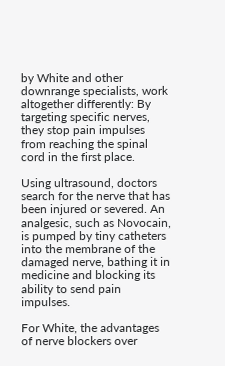by White and other downrange specialists, work altogether differently: By targeting specific nerves, they stop pain impulses from reaching the spinal cord in the first place.

Using ultrasound, doctors search for the nerve that has been injured or severed. An analgesic, such as Novocain, is pumped by tiny catheters into the membrane of the damaged nerve, bathing it in medicine and blocking its ability to send pain impulses.

For White, the advantages of nerve blockers over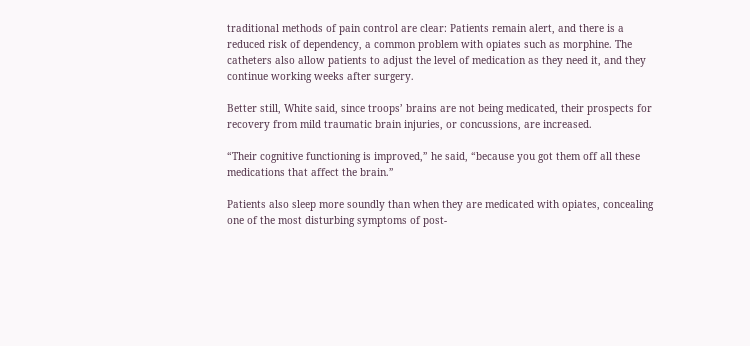traditional methods of pain control are clear: Patients remain alert, and there is a reduced risk of dependency, a common problem with opiates such as morphine. The catheters also allow patients to adjust the level of medication as they need it, and they continue working weeks after surgery.

Better still, White said, since troops’ brains are not being medicated, their prospects for recovery from mild traumatic brain injuries, or concussions, are increased.

“Their cognitive functioning is improved,” he said, “because you got them off all these medications that affect the brain.”

Patients also sleep more soundly than when they are medicated with opiates, concealing one of the most disturbing symptoms of post-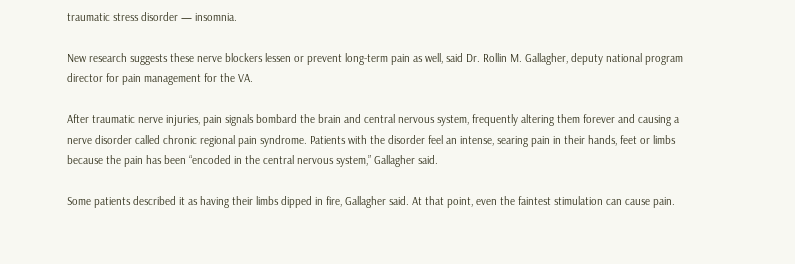traumatic stress disorder — insomnia.

New research suggests these nerve blockers lessen or prevent long-term pain as well, said Dr. Rollin M. Gallagher, deputy national program director for pain management for the VA.

After traumatic nerve injuries, pain signals bombard the brain and central nervous system, frequently altering them forever and causing a nerve disorder called chronic regional pain syndrome. Patients with the disorder feel an intense, searing pain in their hands, feet or limbs because the pain has been “encoded in the central nervous system,” Gallagher said.

Some patients described it as having their limbs dipped in fire, Gallagher said. At that point, even the faintest stimulation can cause pain.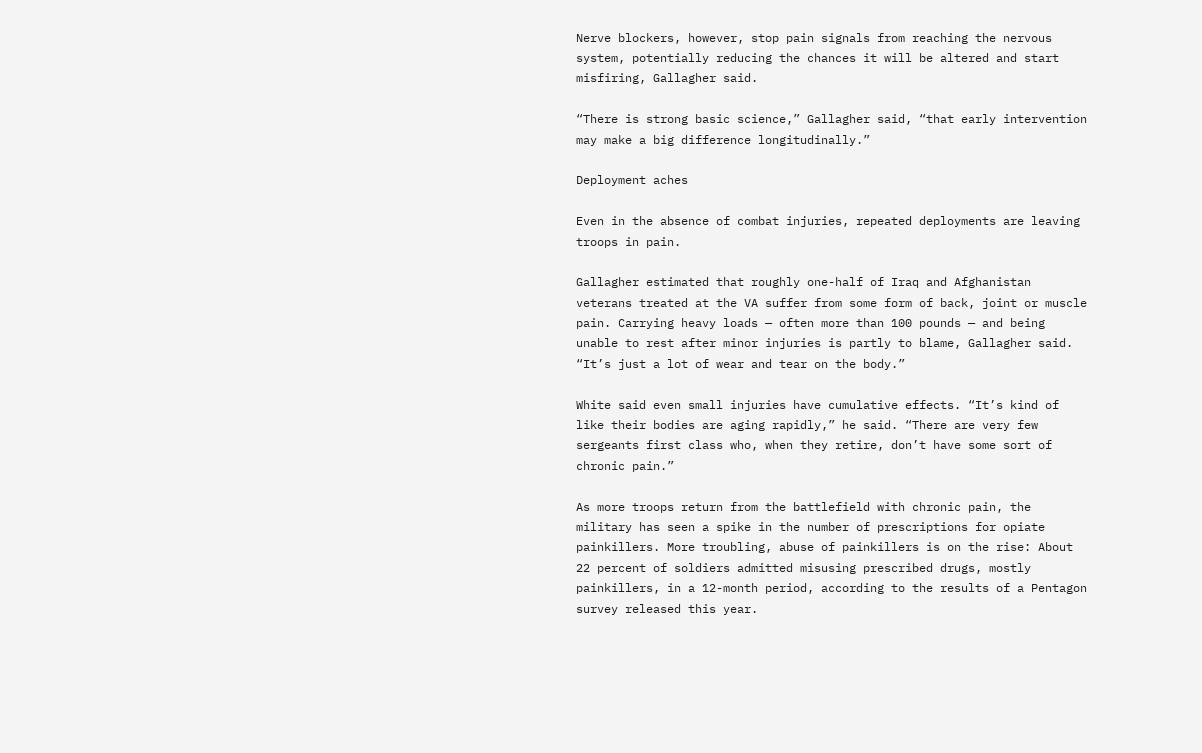Nerve blockers, however, stop pain signals from reaching the nervous system, potentially reducing the chances it will be altered and start misfiring, Gallagher said.

“There is strong basic science,” Gallagher said, “that early intervention may make a big difference longitudinally.”

Deployment aches

Even in the absence of combat injuries, repeated deployments are leaving troops in pain.

Gallagher estimated that roughly one-half of Iraq and Afghanistan veterans treated at the VA suffer from some form of back, joint or muscle pain. Carrying heavy loads — often more than 100 pounds — and being unable to rest after minor injuries is partly to blame, Gallagher said. “It’s just a lot of wear and tear on the body.”

White said even small injuries have cumulative effects. “It’s kind of like their bodies are aging rapidly,” he said. “There are very few sergeants first class who, when they retire, don’t have some sort of chronic pain.”

As more troops return from the battlefield with chronic pain, the military has seen a spike in the number of prescriptions for opiate painkillers. More troubling, abuse of painkillers is on the rise: About 22 percent of soldiers admitted misusing prescribed drugs, mostly painkillers, in a 12-month period, according to the results of a Pentagon survey released this year.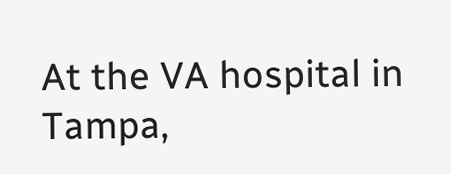At the VA hospital in Tampa,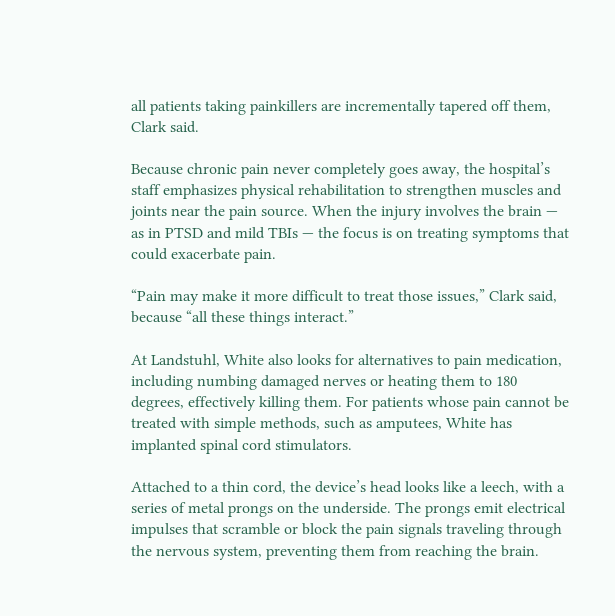all patients taking painkillers are incrementally tapered off them, Clark said.

Because chronic pain never completely goes away, the hospital’s staff emphasizes physical rehabilitation to strengthen muscles and joints near the pain source. When the injury involves the brain — as in PTSD and mild TBIs — the focus is on treating symptoms that could exacerbate pain.

“Pain may make it more difficult to treat those issues,” Clark said, because “all these things interact.”

At Landstuhl, White also looks for alternatives to pain medication, including numbing damaged nerves or heating them to 180 degrees, effectively killing them. For patients whose pain cannot be treated with simple methods, such as amputees, White has implanted spinal cord stimulators.

Attached to a thin cord, the device’s head looks like a leech, with a series of metal prongs on the underside. The prongs emit electrical impulses that scramble or block the pain signals traveling through the nervous system, preventing them from reaching the brain.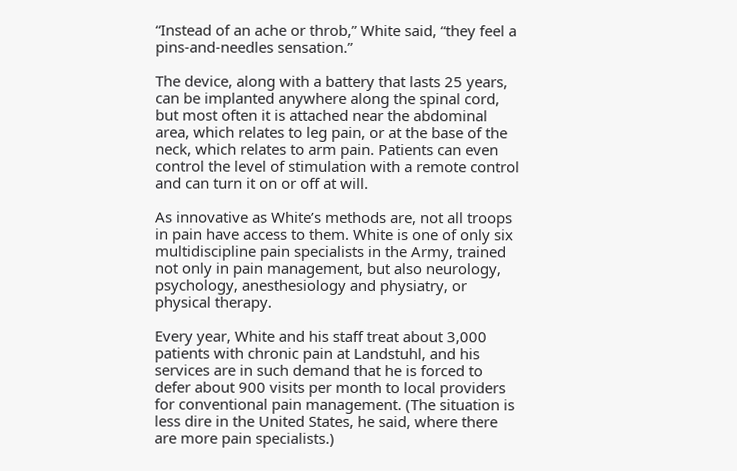“Instead of an ache or throb,” White said, “they feel a pins-and-needles sensation.”

The device, along with a battery that lasts 25 years, can be implanted anywhere along the spinal cord, but most often it is attached near the abdominal area, which relates to leg pain, or at the base of the neck, which relates to arm pain. Patients can even control the level of stimulation with a remote control and can turn it on or off at will.

As innovative as White’s methods are, not all troops in pain have access to them. White is one of only six multidiscipline pain specialists in the Army, trained not only in pain management, but also neurology, psychology, anesthesiology and physiatry, or physical therapy.

Every year, White and his staff treat about 3,000 patients with chronic pain at Landstuhl, and his services are in such demand that he is forced to defer about 900 visits per month to local providers for conventional pain management. (The situation is less dire in the United States, he said, where there are more pain specialists.)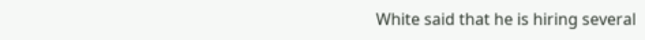White said that he is hiring several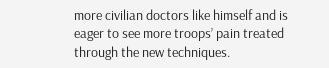more civilian doctors like himself and is eager to see more troops’ pain treated through the new techniques.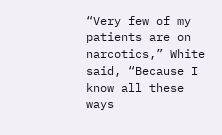“Very few of my patients are on narcotics,” White said, “Because I know all these ways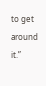to get around it.”